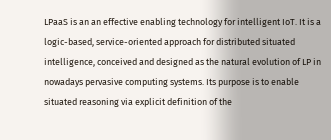LPaaS is an an effective enabling technology for intelligent IoT. It is a logic-based, service-oriented approach for distributed situated intelligence, conceived and designed as the natural evolution of LP in nowadays pervasive computing systems. Its purpose is to enable situated reasoning via explicit definition of the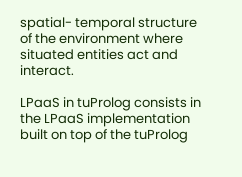spatial- temporal structure of the environment where situated entities act and interact.

LPaaS in tuProlog consists in the LPaaS implementation built on top of the tuProlog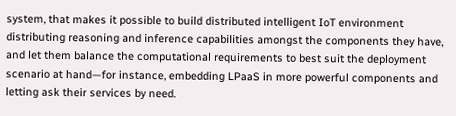system, that makes it possible to build distributed intelligent IoT environment distributing reasoning and inference capabilities amongst the components they have, and let them balance the computational requirements to best suit the deployment scenario at hand—for instance, embedding LPaaS in more powerful components and letting ask their services by need.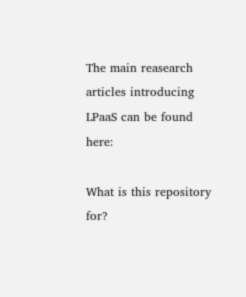The main reasearch articles introducing LPaaS can be found here:

What is this repository for?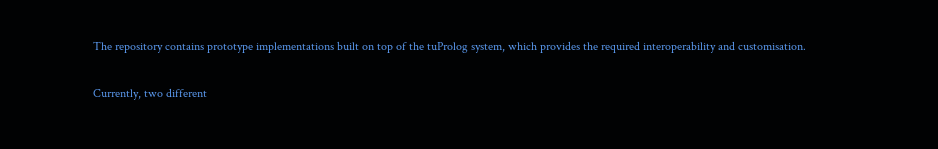The repository contains prototype implementations built on top of the tuProlog system, which provides the required interoperability and customisation.

Currently, two different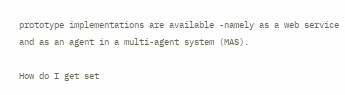prototype implementations are available -namely as a web service and as an agent in a multi-agent system (MAS).

How do I get set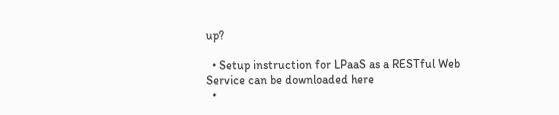up?

  • Setup instruction for LPaaS as a RESTful Web Service can be downloaded here
  •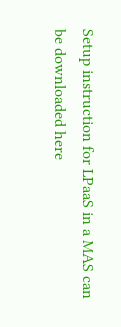Setup instruction for LPaaS in a MAS can be downloaded here